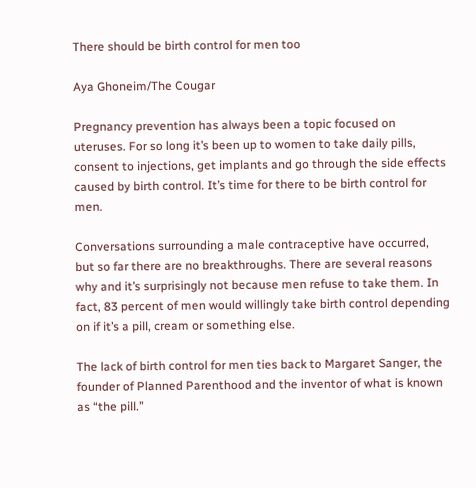There should be birth control for men too

Aya Ghoneim/The Cougar

Pregnancy prevention has always been a topic focused on uteruses. For so long it’s been up to women to take daily pills, consent to injections, get implants and go through the side effects caused by birth control. It’s time for there to be birth control for men.

Conversations surrounding a male contraceptive have occurred, but so far there are no breakthroughs. There are several reasons why and it’s surprisingly not because men refuse to take them. In fact, 83 percent of men would willingly take birth control depending on if it’s a pill, cream or something else.

The lack of birth control for men ties back to Margaret Sanger, the founder of Planned Parenthood and the inventor of what is known as “the pill.”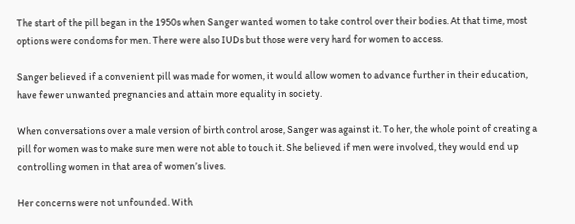The start of the pill began in the 1950s when Sanger wanted women to take control over their bodies. At that time, most options were condoms for men. There were also IUDs but those were very hard for women to access.

Sanger believed if a convenient pill was made for women, it would allow women to advance further in their education, have fewer unwanted pregnancies and attain more equality in society.

When conversations over a male version of birth control arose, Sanger was against it. To her, the whole point of creating a pill for women was to make sure men were not able to touch it. She believed if men were involved, they would end up controlling women in that area of women’s lives.

Her concerns were not unfounded. With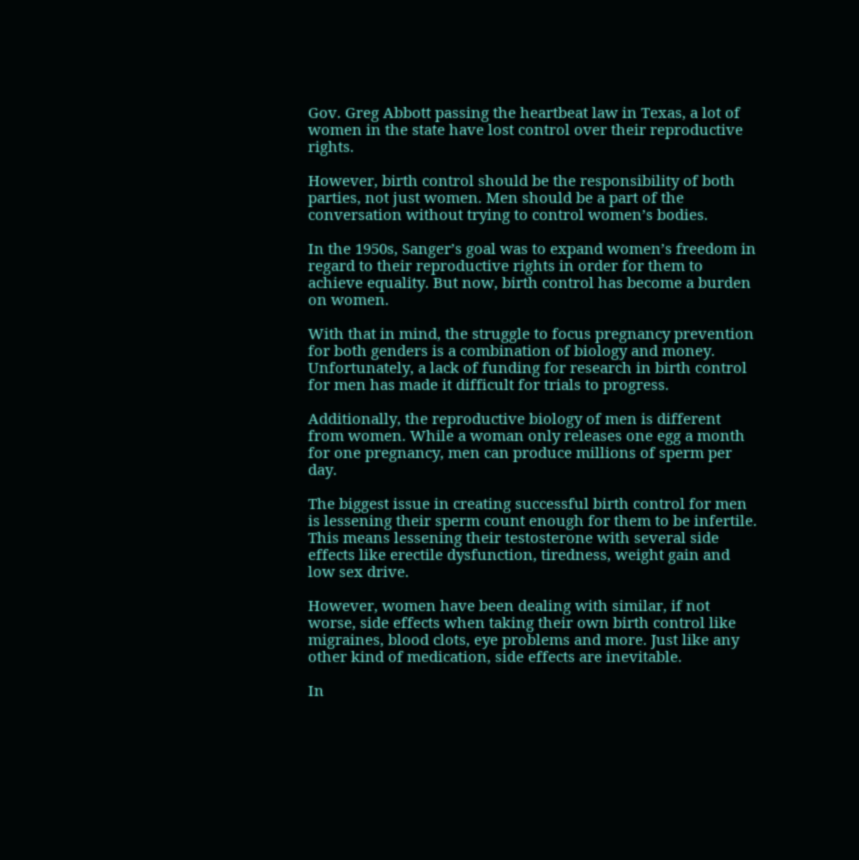Gov. Greg Abbott passing the heartbeat law in Texas, a lot of women in the state have lost control over their reproductive rights.

However, birth control should be the responsibility of both parties, not just women. Men should be a part of the conversation without trying to control women’s bodies.

In the 1950s, Sanger’s goal was to expand women’s freedom in regard to their reproductive rights in order for them to achieve equality. But now, birth control has become a burden on women.

With that in mind, the struggle to focus pregnancy prevention for both genders is a combination of biology and money. Unfortunately, a lack of funding for research in birth control for men has made it difficult for trials to progress.

Additionally, the reproductive biology of men is different from women. While a woman only releases one egg a month for one pregnancy, men can produce millions of sperm per day.

The biggest issue in creating successful birth control for men is lessening their sperm count enough for them to be infertile. This means lessening their testosterone with several side effects like erectile dysfunction, tiredness, weight gain and low sex drive.

However, women have been dealing with similar, if not worse, side effects when taking their own birth control like migraines, blood clots, eye problems and more. Just like any other kind of medication, side effects are inevitable.

In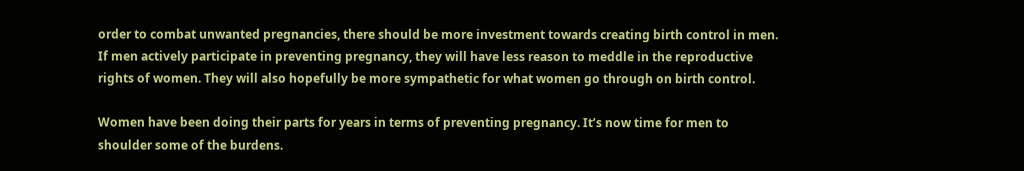order to combat unwanted pregnancies, there should be more investment towards creating birth control in men. If men actively participate in preventing pregnancy, they will have less reason to meddle in the reproductive rights of women. They will also hopefully be more sympathetic for what women go through on birth control.

Women have been doing their parts for years in terms of preventing pregnancy. It’s now time for men to shoulder some of the burdens.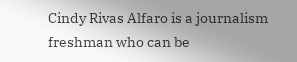Cindy Rivas Alfaro is a journalism freshman who can be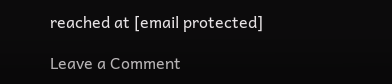reached at [email protected]

Leave a Comment